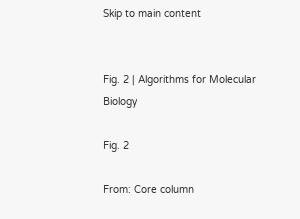Skip to main content


Fig. 2 | Algorithms for Molecular Biology

Fig. 2

From: Core column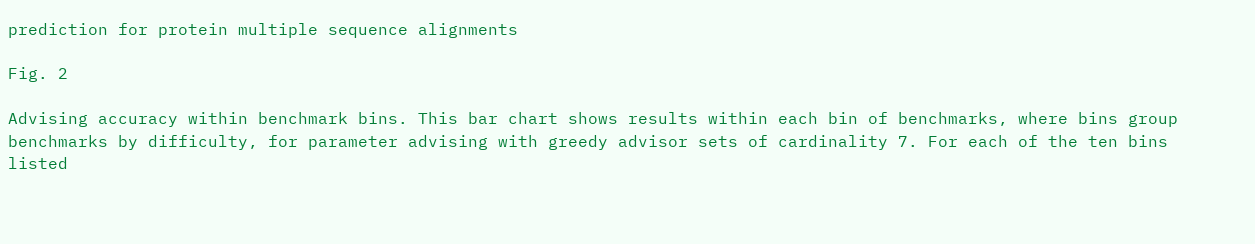prediction for protein multiple sequence alignments

Fig. 2

Advising accuracy within benchmark bins. This bar chart shows results within each bin of benchmarks, where bins group benchmarks by difficulty, for parameter advising with greedy advisor sets of cardinality 7. For each of the ten bins listed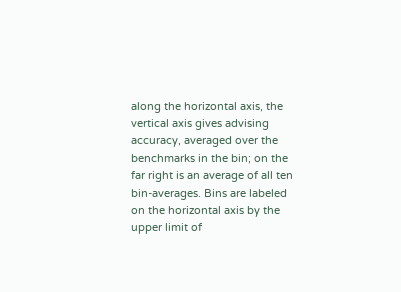along the horizontal axis, the vertical axis gives advising accuracy, averaged over the benchmarks in the bin; on the far right is an average of all ten bin-averages. Bins are labeled on the horizontal axis by the upper limit of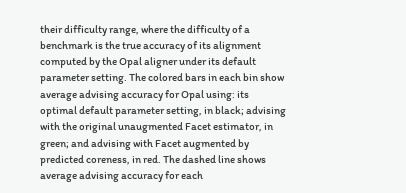their difficulty range, where the difficulty of a benchmark is the true accuracy of its alignment computed by the Opal aligner under its default parameter setting. The colored bars in each bin show average advising accuracy for Opal using: its optimal default parameter setting, in black; advising with the original unaugmented Facet estimator, in green; and advising with Facet augmented by predicted coreness, in red. The dashed line shows average advising accuracy for each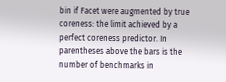bin if Facet were augmented by true coreness: the limit achieved by a perfect coreness predictor. In parentheses above the bars is the number of benchmarks in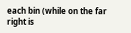each bin (while on the far right is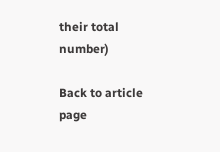their total number)

Back to article page